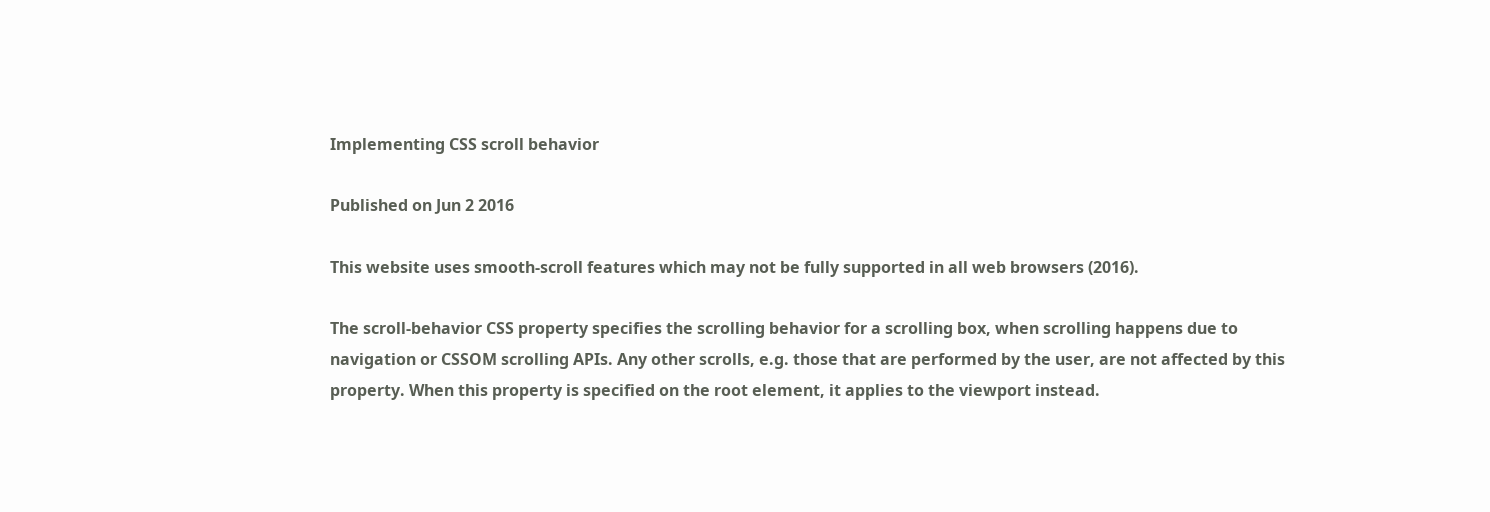Implementing CSS scroll behavior

Published on Jun 2 2016

This website uses smooth-scroll features which may not be fully supported in all web browsers (2016).

The scroll-behavior CSS property specifies the scrolling behavior for a scrolling box, when scrolling happens due to navigation or CSSOM scrolling APIs. Any other scrolls, e.g. those that are performed by the user, are not affected by this property. When this property is specified on the root element, it applies to the viewport instead.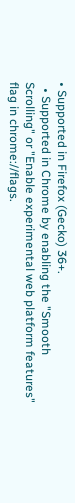• Supported in Firefox (Gecko) 36+.
  • Supported in Chrome by enabling the "Smooth Scrolling" or "Enable experimental web platform features" flag in chrome://flags.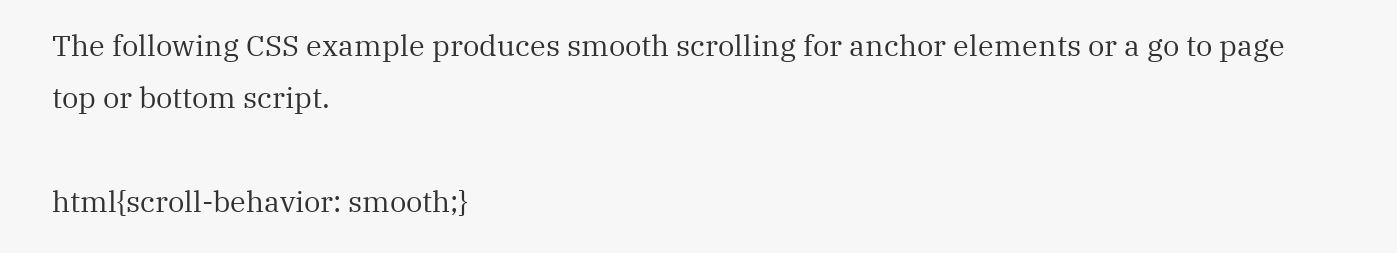The following CSS example produces smooth scrolling for anchor elements or a go to page top or bottom script.

html{scroll-behavior: smooth;}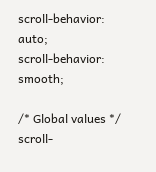scroll-behavior: auto;
scroll-behavior: smooth;

/* Global values */
scroll-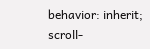behavior: inherit;
scroll-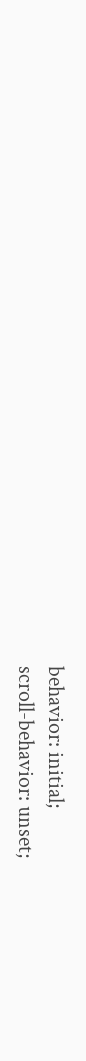behavior: initial;
scroll-behavior: unset;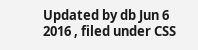Updated by db Jun 6 2016 , filed under CSS